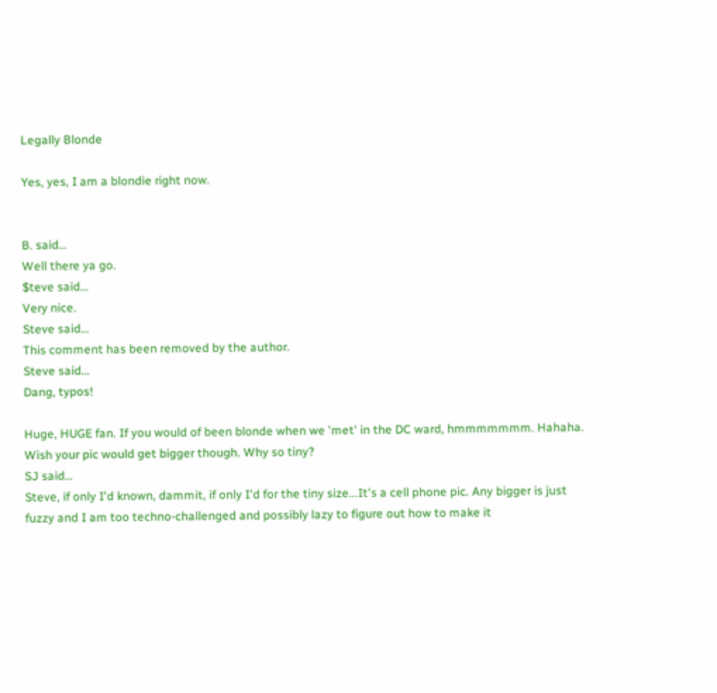Legally Blonde

Yes, yes, I am a blondie right now.


B. said…
Well there ya go.
$teve said…
Very nice.
Steve said…
This comment has been removed by the author.
Steve said…
Dang, typos!

Huge, HUGE fan. If you would of been blonde when we 'met' in the DC ward, hmmmmmmm. Hahaha. Wish your pic would get bigger though. Why so tiny?
SJ said…
Steve, if only I'd known, dammit, if only I'd for the tiny size...It's a cell phone pic. Any bigger is just fuzzy and I am too techno-challenged and possibly lazy to figure out how to make it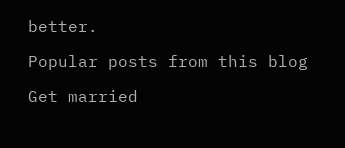better.

Popular posts from this blog

Get married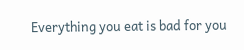Everything you eat is bad for you